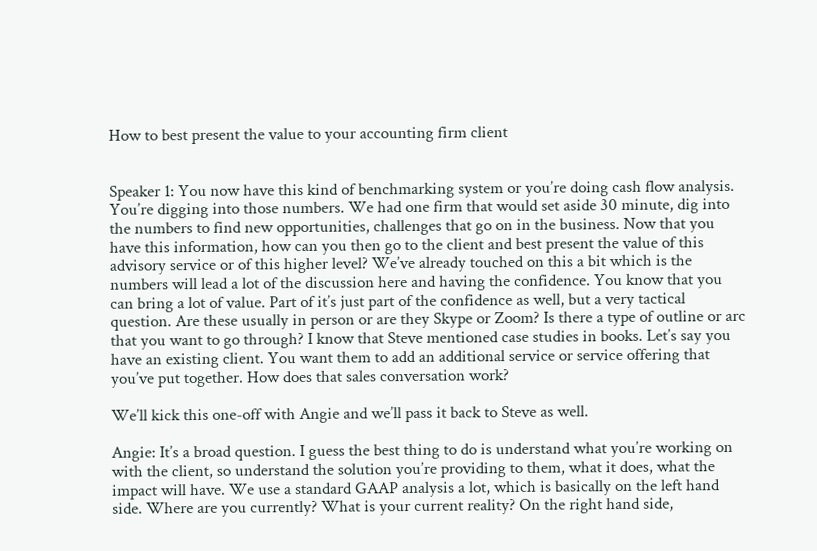How to best present the value to your accounting firm client


Speaker 1: You now have this kind of benchmarking system or you’re doing cash flow analysis. You’re digging into those numbers. We had one firm that would set aside 30 minute, dig into the numbers to find new opportunities, challenges that go on in the business. Now that you have this information, how can you then go to the client and best present the value of this advisory service or of this higher level? We’ve already touched on this a bit which is the numbers will lead a lot of the discussion here and having the confidence. You know that you can bring a lot of value. Part of it’s just part of the confidence as well, but a very tactical question. Are these usually in person or are they Skype or Zoom? Is there a type of outline or arc that you want to go through? I know that Steve mentioned case studies in books. Let’s say you have an existing client. You want them to add an additional service or service offering that you’ve put together. How does that sales conversation work?

We’ll kick this one-off with Angie and we’ll pass it back to Steve as well.

Angie: It’s a broad question. I guess the best thing to do is understand what you’re working on with the client, so understand the solution you’re providing to them, what it does, what the impact will have. We use a standard GAAP analysis a lot, which is basically on the left hand side. Where are you currently? What is your current reality? On the right hand side,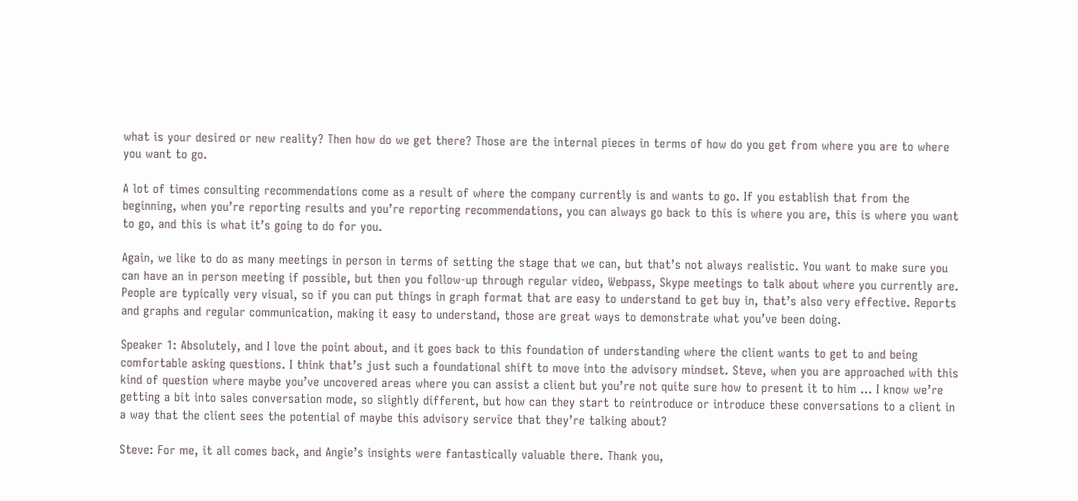what is your desired or new reality? Then how do we get there? Those are the internal pieces in terms of how do you get from where you are to where you want to go.

A lot of times consulting recommendations come as a result of where the company currently is and wants to go. If you establish that from the beginning, when you’re reporting results and you’re reporting recommendations, you can always go back to this is where you are, this is where you want to go, and this is what it’s going to do for you.

Again, we like to do as many meetings in person in terms of setting the stage that we can, but that’s not always realistic. You want to make sure you can have an in person meeting if possible, but then you follow-up through regular video, Webpass, Skype meetings to talk about where you currently are. People are typically very visual, so if you can put things in graph format that are easy to understand to get buy in, that’s also very effective. Reports and graphs and regular communication, making it easy to understand, those are great ways to demonstrate what you’ve been doing.

Speaker 1: Absolutely, and I love the point about, and it goes back to this foundation of understanding where the client wants to get to and being comfortable asking questions. I think that’s just such a foundational shift to move into the advisory mindset. Steve, when you are approached with this kind of question where maybe you’ve uncovered areas where you can assist a client but you’re not quite sure how to present it to him … I know we’re getting a bit into sales conversation mode, so slightly different, but how can they start to reintroduce or introduce these conversations to a client in a way that the client sees the potential of maybe this advisory service that they’re talking about?

Steve: For me, it all comes back, and Angie’s insights were fantastically valuable there. Thank you,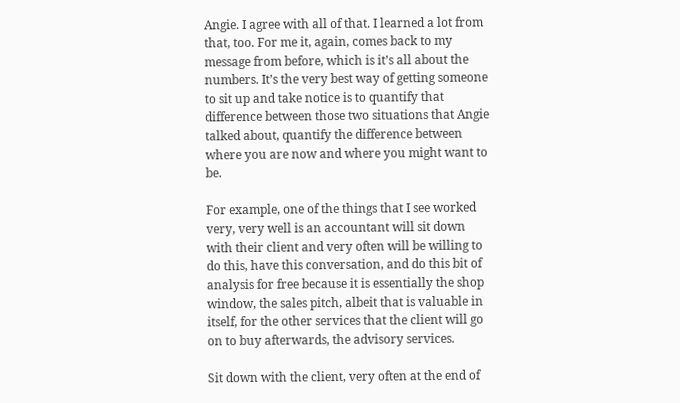Angie. I agree with all of that. I learned a lot from that, too. For me it, again, comes back to my message from before, which is it’s all about the numbers. It’s the very best way of getting someone to sit up and take notice is to quantify that difference between those two situations that Angie talked about, quantify the difference between where you are now and where you might want to be.

For example, one of the things that I see worked very, very well is an accountant will sit down with their client and very often will be willing to do this, have this conversation, and do this bit of analysis for free because it is essentially the shop window, the sales pitch, albeit that is valuable in itself, for the other services that the client will go on to buy afterwards, the advisory services.

Sit down with the client, very often at the end of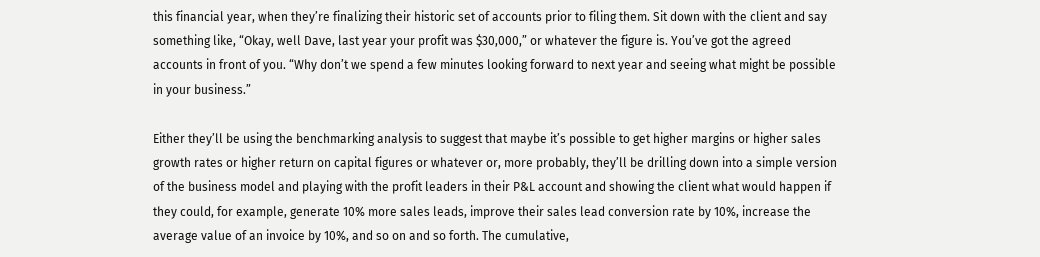this financial year, when they’re finalizing their historic set of accounts prior to filing them. Sit down with the client and say something like, “Okay, well Dave, last year your profit was $30,000,” or whatever the figure is. You’ve got the agreed accounts in front of you. “Why don’t we spend a few minutes looking forward to next year and seeing what might be possible in your business.”

Either they’ll be using the benchmarking analysis to suggest that maybe it’s possible to get higher margins or higher sales growth rates or higher return on capital figures or whatever or, more probably, they’ll be drilling down into a simple version of the business model and playing with the profit leaders in their P&L account and showing the client what would happen if they could, for example, generate 10% more sales leads, improve their sales lead conversion rate by 10%, increase the average value of an invoice by 10%, and so on and so forth. The cumulative,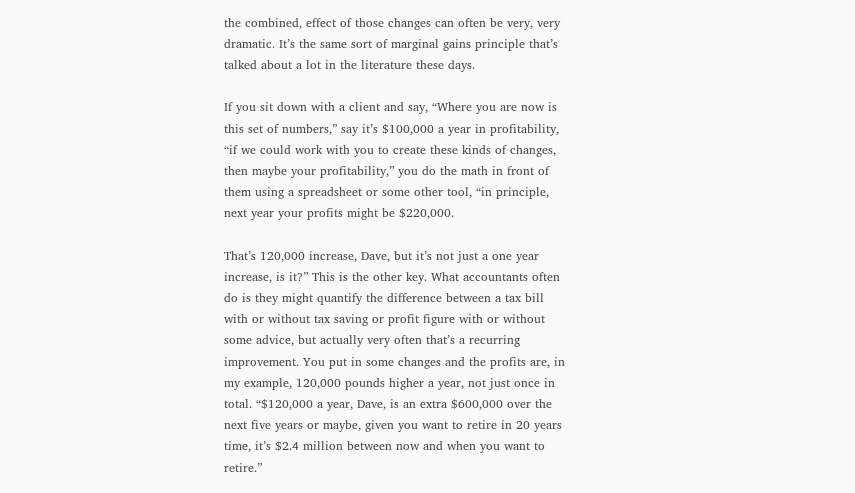the combined, effect of those changes can often be very, very dramatic. It’s the same sort of marginal gains principle that’s talked about a lot in the literature these days.

If you sit down with a client and say, “Where you are now is this set of numbers,” say it’s $100,000 a year in profitability, “if we could work with you to create these kinds of changes, then maybe your profitability,” you do the math in front of them using a spreadsheet or some other tool, “in principle, next year your profits might be $220,000.

That’s 120,000 increase, Dave, but it’s not just a one year increase, is it?” This is the other key. What accountants often do is they might quantify the difference between a tax bill with or without tax saving or profit figure with or without some advice, but actually very often that’s a recurring improvement. You put in some changes and the profits are, in my example, 120,000 pounds higher a year, not just once in total. “$120,000 a year, Dave, is an extra $600,000 over the next five years or maybe, given you want to retire in 20 years time, it’s $2.4 million between now and when you want to retire.”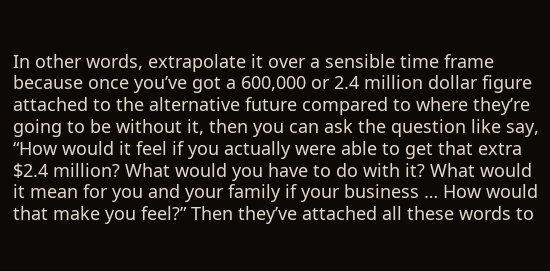In other words, extrapolate it over a sensible time frame because once you’ve got a 600,000 or 2.4 million dollar figure attached to the alternative future compared to where they’re going to be without it, then you can ask the question like say, “How would it feel if you actually were able to get that extra $2.4 million? What would you have to do with it? What would it mean for you and your family if your business … How would that make you feel?” Then they’ve attached all these words to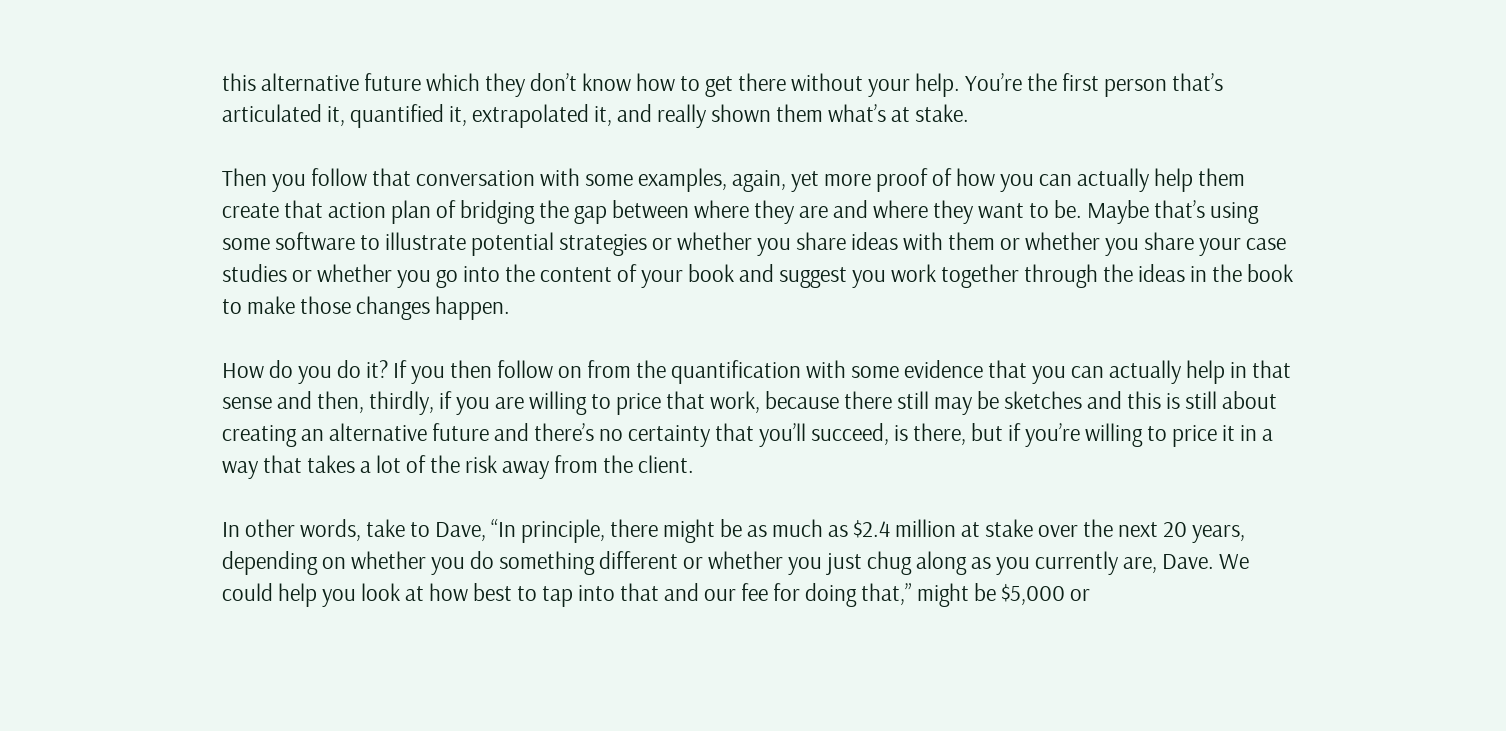this alternative future which they don’t know how to get there without your help. You’re the first person that’s articulated it, quantified it, extrapolated it, and really shown them what’s at stake.

Then you follow that conversation with some examples, again, yet more proof of how you can actually help them create that action plan of bridging the gap between where they are and where they want to be. Maybe that’s using some software to illustrate potential strategies or whether you share ideas with them or whether you share your case studies or whether you go into the content of your book and suggest you work together through the ideas in the book to make those changes happen.

How do you do it? If you then follow on from the quantification with some evidence that you can actually help in that sense and then, thirdly, if you are willing to price that work, because there still may be sketches and this is still about creating an alternative future and there’s no certainty that you’ll succeed, is there, but if you’re willing to price it in a way that takes a lot of the risk away from the client.

In other words, take to Dave, “In principle, there might be as much as $2.4 million at stake over the next 20 years, depending on whether you do something different or whether you just chug along as you currently are, Dave. We could help you look at how best to tap into that and our fee for doing that,” might be $5,000 or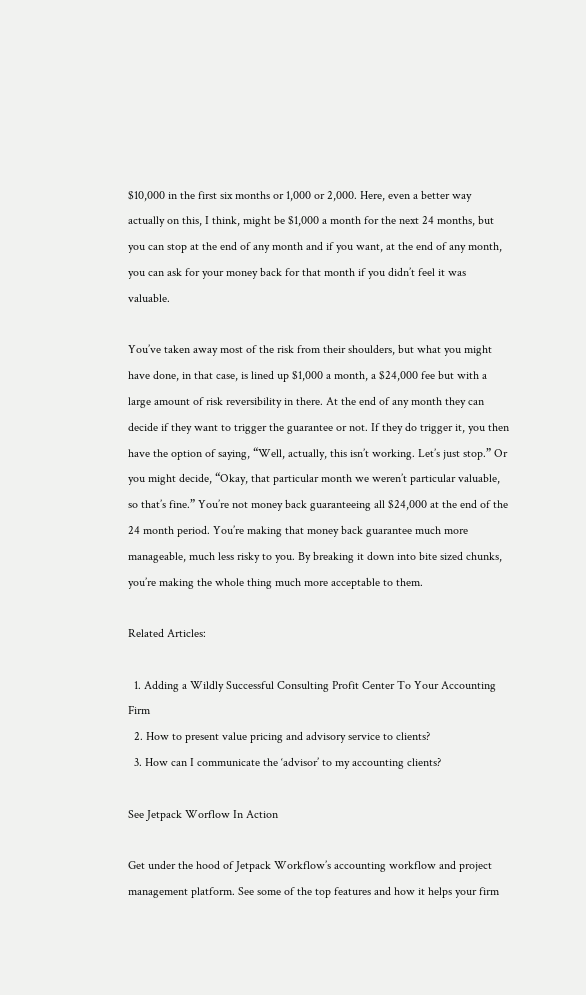$10,000 in the first six months or 1,000 or 2,000. Here, even a better way actually on this, I think, might be $1,000 a month for the next 24 months, but you can stop at the end of any month and if you want, at the end of any month, you can ask for your money back for that month if you didn’t feel it was valuable.

You’ve taken away most of the risk from their shoulders, but what you might have done, in that case, is lined up $1,000 a month, a $24,000 fee but with a large amount of risk reversibility in there. At the end of any month they can decide if they want to trigger the guarantee or not. If they do trigger it, you then have the option of saying, “Well, actually, this isn’t working. Let’s just stop.” Or you might decide, “Okay, that particular month we weren’t particular valuable, so that’s fine.” You’re not money back guaranteeing all $24,000 at the end of the 24 month period. You’re making that money back guarantee much more manageable, much less risky to you. By breaking it down into bite sized chunks, you’re making the whole thing much more acceptable to them.

Related Articles:

  1. Adding a Wildly Successful Consulting Profit Center To Your Accounting Firm
  2. How to present value pricing and advisory service to clients?
  3. How can I communicate the ‘advisor’ to my accounting clients?

See Jetpack Worflow In Action

Get under the hood of Jetpack Workflow’s accounting workflow and project management platform. See some of the top features and how it helps your firm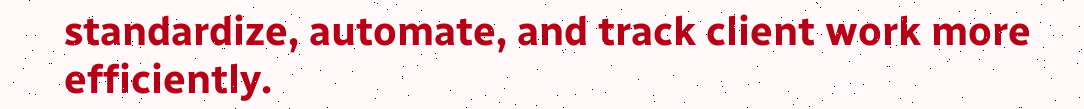standardize, automate, and track client work more efficiently.